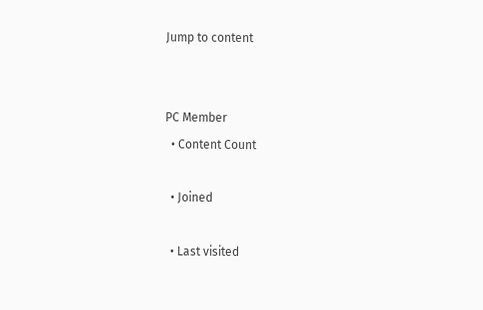Jump to content


PC Member
  • Content Count

  • Joined

  • Last visited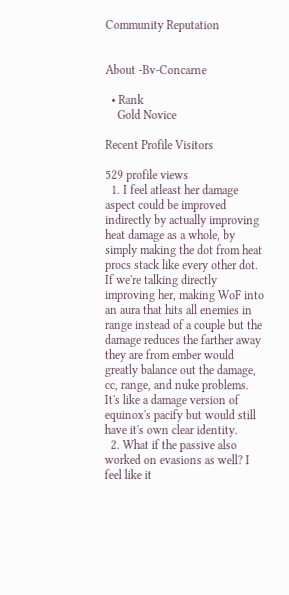Community Reputation


About -Bv-Concarne

  • Rank
    Gold Novice

Recent Profile Visitors

529 profile views
  1. I feel atleast her damage aspect could be improved indirectly by actually improving heat damage as a whole, by simply making the dot from heat procs stack like every other dot. If we're talking directly improving her, making WoF into an aura that hits all enemies in range instead of a couple but the damage reduces the farther away they are from ember would greatly balance out the damage, cc, range, and nuke problems. It's like a damage version of equinox's pacify but would still have it's own clear identity.
  2. What if the passive also worked on evasions as well? I feel like it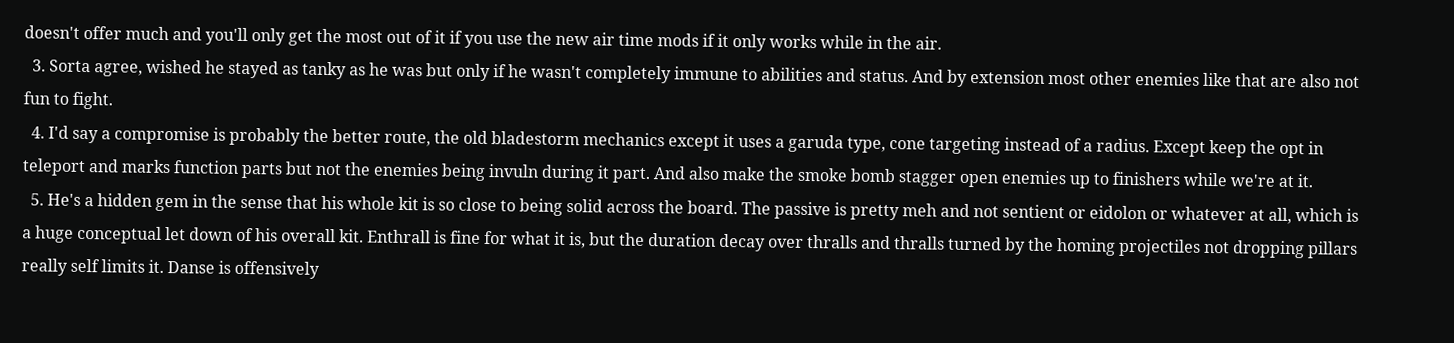doesn't offer much and you'll only get the most out of it if you use the new air time mods if it only works while in the air.
  3. Sorta agree, wished he stayed as tanky as he was but only if he wasn't completely immune to abilities and status. And by extension most other enemies like that are also not fun to fight.
  4. I'd say a compromise is probably the better route, the old bladestorm mechanics except it uses a garuda type, cone targeting instead of a radius. Except keep the opt in teleport and marks function parts but not the enemies being invuln during it part. And also make the smoke bomb stagger open enemies up to finishers while we're at it.
  5. He's a hidden gem in the sense that his whole kit is so close to being solid across the board. The passive is pretty meh and not sentient or eidolon or whatever at all, which is a huge conceptual let down of his overall kit. Enthrall is fine for what it is, but the duration decay over thralls and thralls turned by the homing projectiles not dropping pillars really self limits it. Danse is offensively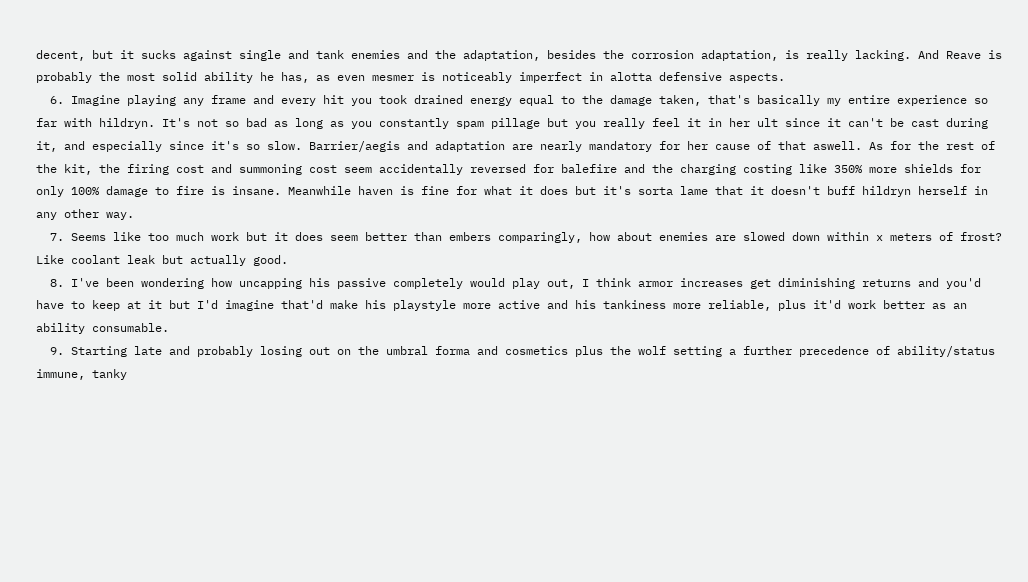decent, but it sucks against single and tank enemies and the adaptation, besides the corrosion adaptation, is really lacking. And Reave is probably the most solid ability he has, as even mesmer is noticeably imperfect in alotta defensive aspects.
  6. Imagine playing any frame and every hit you took drained energy equal to the damage taken, that's basically my entire experience so far with hildryn. It's not so bad as long as you constantly spam pillage but you really feel it in her ult since it can't be cast during it, and especially since it's so slow. Barrier/aegis and adaptation are nearly mandatory for her cause of that aswell. As for the rest of the kit, the firing cost and summoning cost seem accidentally reversed for balefire and the charging costing like 350% more shields for only 100% damage to fire is insane. Meanwhile haven is fine for what it does but it's sorta lame that it doesn't buff hildryn herself in any other way.
  7. Seems like too much work but it does seem better than embers comparingly, how about enemies are slowed down within x meters of frost? Like coolant leak but actually good.
  8. I've been wondering how uncapping his passive completely would play out, I think armor increases get diminishing returns and you'd have to keep at it but I'd imagine that'd make his playstyle more active and his tankiness more reliable, plus it'd work better as an ability consumable.
  9. Starting late and probably losing out on the umbral forma and cosmetics plus the wolf setting a further precedence of ability/status immune, tanky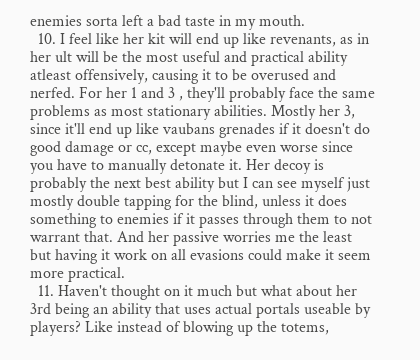enemies sorta left a bad taste in my mouth.
  10. I feel like her kit will end up like revenants, as in her ult will be the most useful and practical ability atleast offensively, causing it to be overused and nerfed. For her 1 and 3 , they'll probably face the same problems as most stationary abilities. Mostly her 3, since it'll end up like vaubans grenades if it doesn't do good damage or cc, except maybe even worse since you have to manually detonate it. Her decoy is probably the next best ability but I can see myself just mostly double tapping for the blind, unless it does something to enemies if it passes through them to not warrant that. And her passive worries me the least but having it work on all evasions could make it seem more practical.
  11. Haven't thought on it much but what about her 3rd being an ability that uses actual portals useable by players? Like instead of blowing up the totems,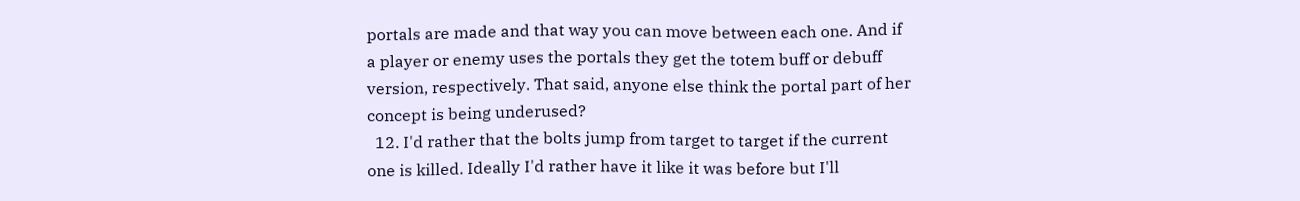portals are made and that way you can move between each one. And if a player or enemy uses the portals they get the totem buff or debuff version, respectively. That said, anyone else think the portal part of her concept is being underused?
  12. I'd rather that the bolts jump from target to target if the current one is killed. Ideally I'd rather have it like it was before but I'll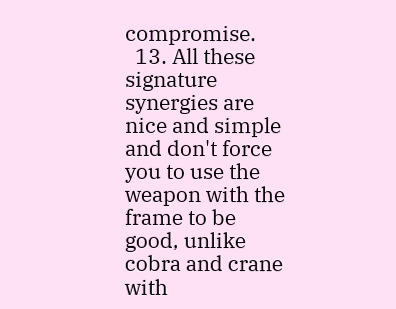compromise.
  13. All these signature synergies are nice and simple and don't force you to use the weapon with the frame to be good, unlike cobra and crane with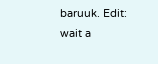baruuk. Edit: wait a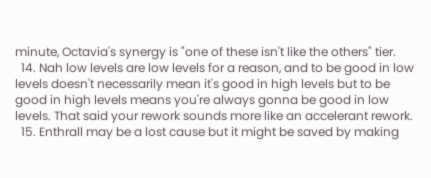minute, Octavia's synergy is "one of these isn't like the others" tier.
  14. Nah low levels are low levels for a reason, and to be good in low levels doesn't necessarily mean it's good in high levels but to be good in high levels means you're always gonna be good in low levels. That said your rework sounds more like an accelerant rework.
  15. Enthrall may be a lost cause but it might be saved by making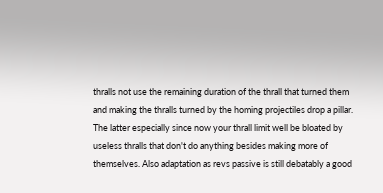thralls not use the remaining duration of the thrall that turned them and making the thralls turned by the homing projectiles drop a pillar. The latter especially since now your thrall limit well be bloated by useless thralls that don't do anything besides making more of themselves. Also adaptation as revs passive is still debatably a good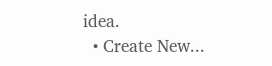idea.
  • Create New...